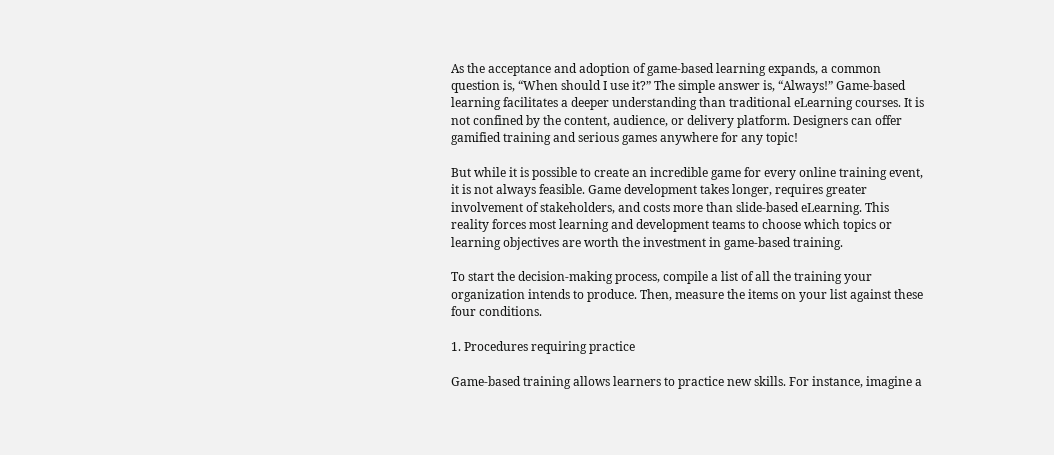As the acceptance and adoption of game-based learning expands, a common question is, “When should I use it?” The simple answer is, “Always!” Game-based learning facilitates a deeper understanding than traditional eLearning courses. It is not confined by the content, audience, or delivery platform. Designers can offer gamified training and serious games anywhere for any topic!

But while it is possible to create an incredible game for every online training event, it is not always feasible. Game development takes longer, requires greater involvement of stakeholders, and costs more than slide-based eLearning. This reality forces most learning and development teams to choose which topics or learning objectives are worth the investment in game-based training.

To start the decision-making process, compile a list of all the training your organization intends to produce. Then, measure the items on your list against these four conditions.

1. Procedures requiring practice

Game-based training allows learners to practice new skills. For instance, imagine a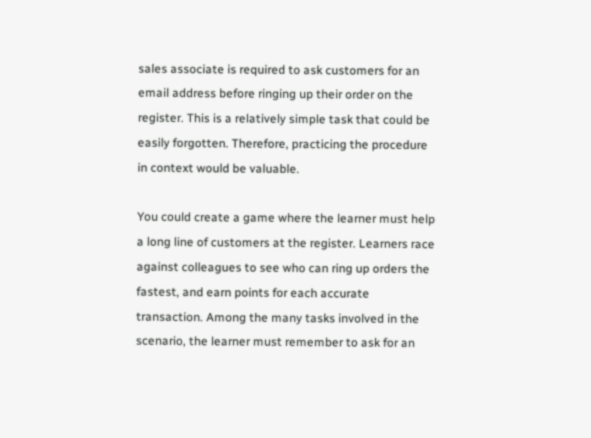sales associate is required to ask customers for an email address before ringing up their order on the register. This is a relatively simple task that could be easily forgotten. Therefore, practicing the procedure in context would be valuable.

You could create a game where the learner must help a long line of customers at the register. Learners race against colleagues to see who can ring up orders the fastest, and earn points for each accurate transaction. Among the many tasks involved in the scenario, the learner must remember to ask for an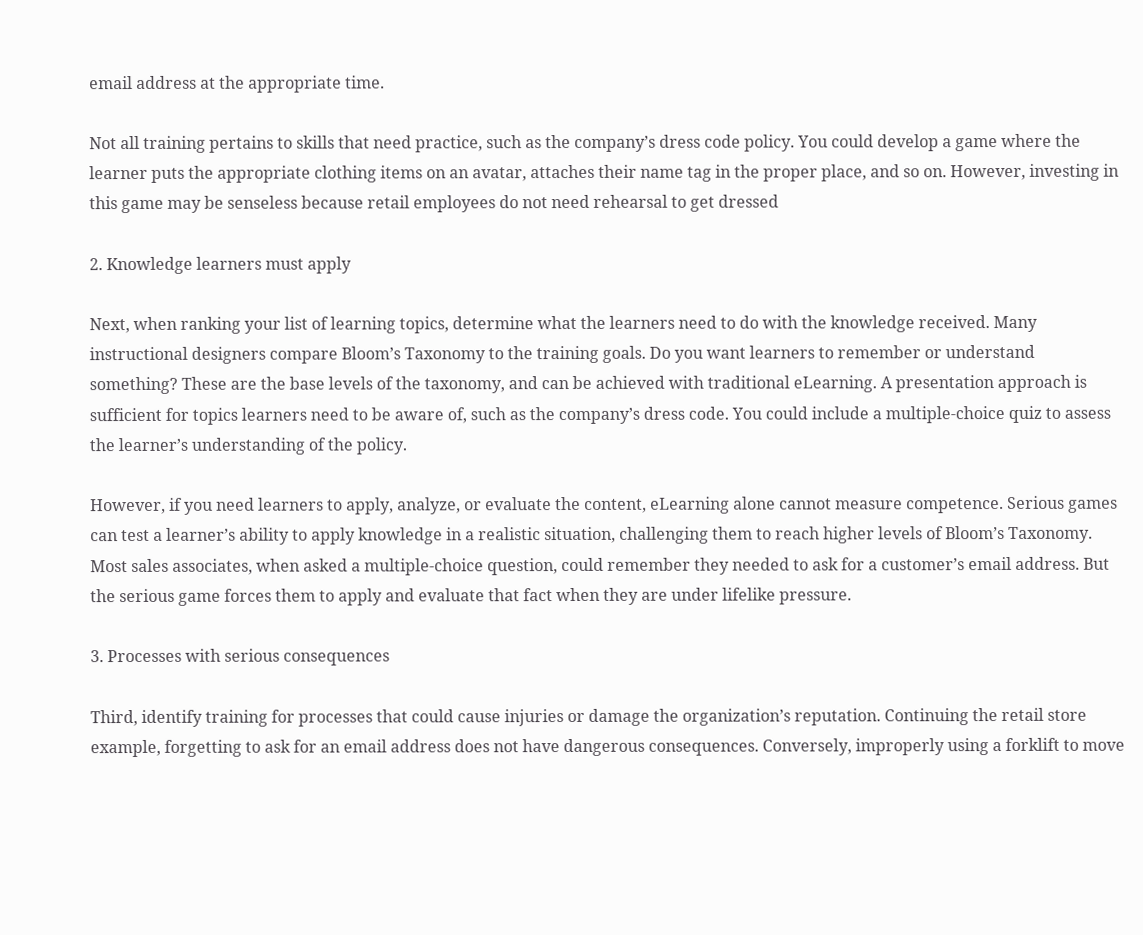email address at the appropriate time.

Not all training pertains to skills that need practice, such as the company’s dress code policy. You could develop a game where the learner puts the appropriate clothing items on an avatar, attaches their name tag in the proper place, and so on. However, investing in this game may be senseless because retail employees do not need rehearsal to get dressed

2. Knowledge learners must apply

Next, when ranking your list of learning topics, determine what the learners need to do with the knowledge received. Many instructional designers compare Bloom’s Taxonomy to the training goals. Do you want learners to remember or understand something? These are the base levels of the taxonomy, and can be achieved with traditional eLearning. A presentation approach is sufficient for topics learners need to be aware of, such as the company’s dress code. You could include a multiple-choice quiz to assess the learner’s understanding of the policy.

However, if you need learners to apply, analyze, or evaluate the content, eLearning alone cannot measure competence. Serious games can test a learner’s ability to apply knowledge in a realistic situation, challenging them to reach higher levels of Bloom’s Taxonomy. Most sales associates, when asked a multiple-choice question, could remember they needed to ask for a customer’s email address. But the serious game forces them to apply and evaluate that fact when they are under lifelike pressure.

3. Processes with serious consequences

Third, identify training for processes that could cause injuries or damage the organization’s reputation. Continuing the retail store example, forgetting to ask for an email address does not have dangerous consequences. Conversely, improperly using a forklift to move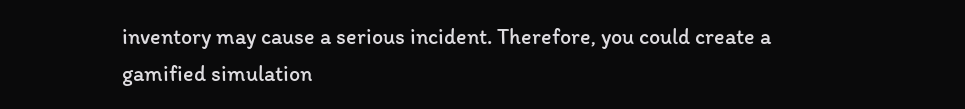inventory may cause a serious incident. Therefore, you could create a gamified simulation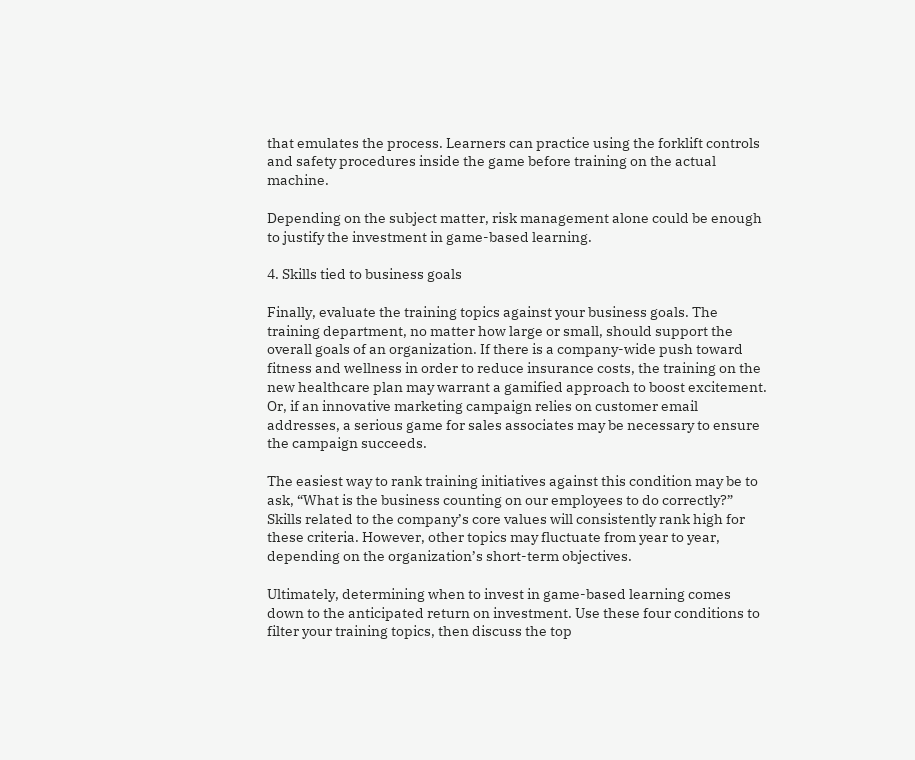that emulates the process. Learners can practice using the forklift controls and safety procedures inside the game before training on the actual machine.

Depending on the subject matter, risk management alone could be enough to justify the investment in game-based learning.

4. Skills tied to business goals

Finally, evaluate the training topics against your business goals. The training department, no matter how large or small, should support the overall goals of an organization. If there is a company-wide push toward fitness and wellness in order to reduce insurance costs, the training on the new healthcare plan may warrant a gamified approach to boost excitement. Or, if an innovative marketing campaign relies on customer email addresses, a serious game for sales associates may be necessary to ensure the campaign succeeds.

The easiest way to rank training initiatives against this condition may be to ask, “What is the business counting on our employees to do correctly?” Skills related to the company’s core values will consistently rank high for these criteria. However, other topics may fluctuate from year to year, depending on the organization’s short-term objectives.

Ultimately, determining when to invest in game-based learning comes down to the anticipated return on investment. Use these four conditions to filter your training topics, then discuss the top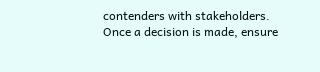contenders with stakeholders. Once a decision is made, ensure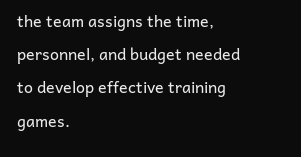the team assigns the time, personnel, and budget needed to develop effective training games.